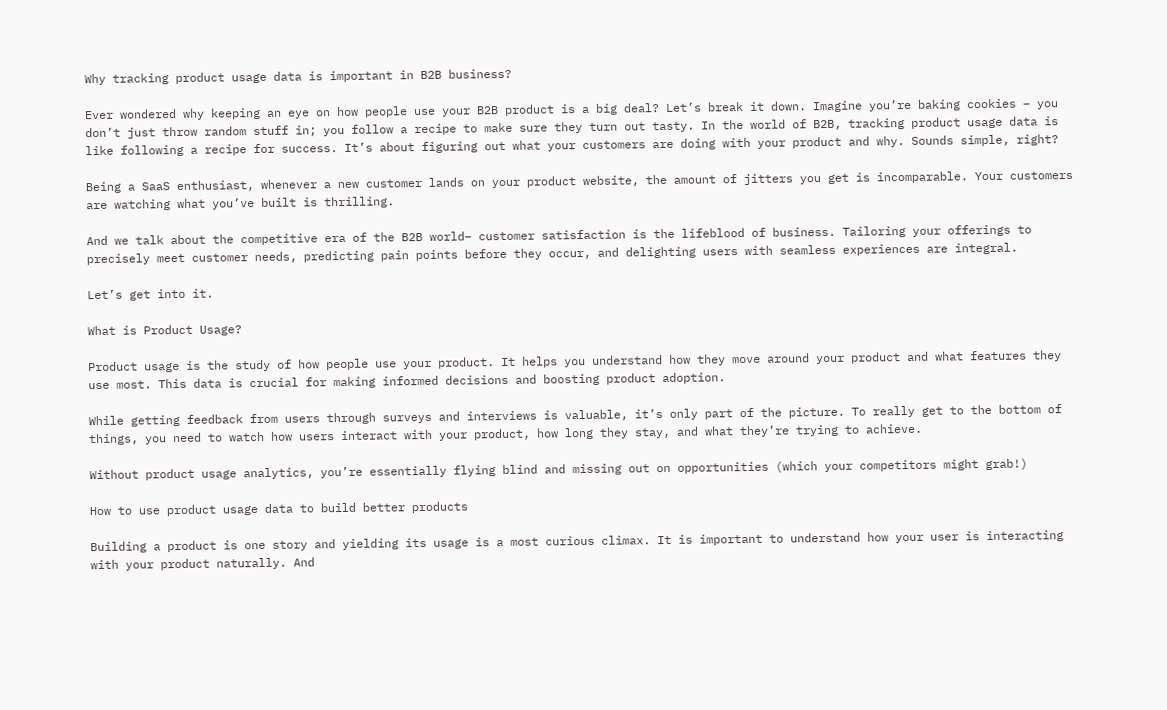Why tracking product usage data is important in B2B business?

Ever wondered why keeping an eye on how people use your B2B product is a big deal? Let’s break it down. Imagine you’re baking cookies – you don’t just throw random stuff in; you follow a recipe to make sure they turn out tasty. In the world of B2B, tracking product usage data is like following a recipe for success. It’s about figuring out what your customers are doing with your product and why. Sounds simple, right?

Being a SaaS enthusiast, whenever a new customer lands on your product website, the amount of jitters you get is incomparable. Your customers are watching what you’ve built is thrilling.

And we talk about the competitive era of the B2B world– customer satisfaction is the lifeblood of business. Tailoring your offerings to precisely meet customer needs, predicting pain points before they occur, and delighting users with seamless experiences are integral.

Let’s get into it.

What is Product Usage?

Product usage is the study of how people use your product. It helps you understand how they move around your product and what features they use most. This data is crucial for making informed decisions and boosting product adoption.

While getting feedback from users through surveys and interviews is valuable, it’s only part of the picture. To really get to the bottom of things, you need to watch how users interact with your product, how long they stay, and what they’re trying to achieve.

Without product usage analytics, you’re essentially flying blind and missing out on opportunities (which your competitors might grab!)

How to use product usage data to build better products

Building a product is one story and yielding its usage is a most curious climax. It is important to understand how your user is interacting with your product naturally. And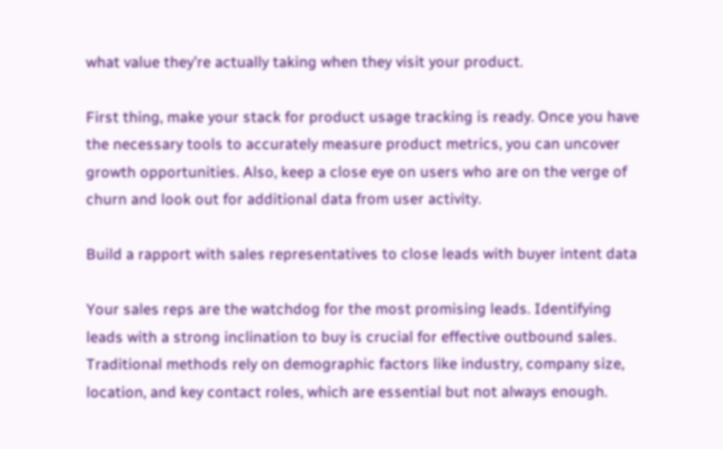what value they’re actually taking when they visit your product.

First thing, make your stack for product usage tracking is ready. Once you have the necessary tools to accurately measure product metrics, you can uncover growth opportunities. Also, keep a close eye on users who are on the verge of churn and look out for additional data from user activity.

Build a rapport with sales representatives to close leads with buyer intent data

Your sales reps are the watchdog for the most promising leads. Identifying leads with a strong inclination to buy is crucial for effective outbound sales. Traditional methods rely on demographic factors like industry, company size, location, and key contact roles, which are essential but not always enough.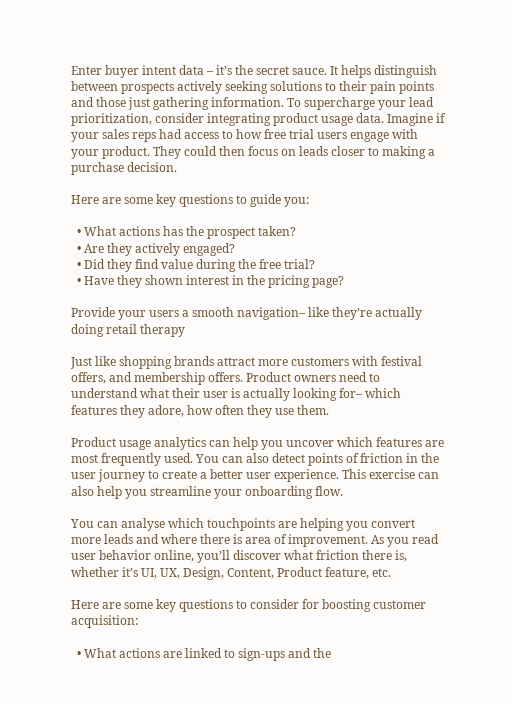Enter buyer intent data – it’s the secret sauce. It helps distinguish between prospects actively seeking solutions to their pain points and those just gathering information. To supercharge your lead prioritization, consider integrating product usage data. Imagine if your sales reps had access to how free trial users engage with your product. They could then focus on leads closer to making a purchase decision.

Here are some key questions to guide you:

  • What actions has the prospect taken?
  • Are they actively engaged?
  • Did they find value during the free trial?
  • Have they shown interest in the pricing page?

Provide your users a smooth navigation– like they’re actually doing retail therapy

Just like shopping brands attract more customers with festival offers, and membership offers. Product owners need to understand what their user is actually looking for– which features they adore, how often they use them.

Product usage analytics can help you uncover which features are most frequently used. You can also detect points of friction in the user journey to create a better user experience. This exercise can also help you streamline your onboarding flow.

You can analyse which touchpoints are helping you convert more leads and where there is area of improvement. As you read user behavior online, you’ll discover what friction there is, whether it’s UI, UX, Design, Content, Product feature, etc.

Here are some key questions to consider for boosting customer acquisition:

  • What actions are linked to sign-ups and the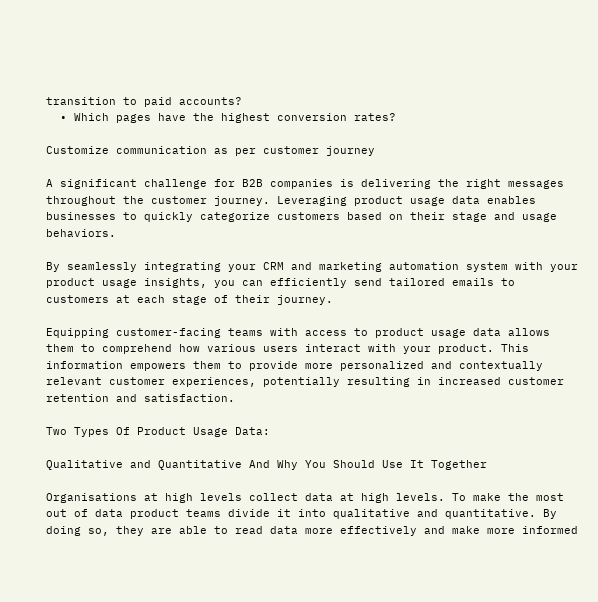transition to paid accounts?
  • Which pages have the highest conversion rates?

Customize communication as per customer journey

A significant challenge for B2B companies is delivering the right messages throughout the customer journey. Leveraging product usage data enables businesses to quickly categorize customers based on their stage and usage behaviors.

By seamlessly integrating your CRM and marketing automation system with your product usage insights, you can efficiently send tailored emails to customers at each stage of their journey.

Equipping customer-facing teams with access to product usage data allows them to comprehend how various users interact with your product. This information empowers them to provide more personalized and contextually relevant customer experiences, potentially resulting in increased customer retention and satisfaction.

Two Types Of Product Usage Data:

Qualitative and Quantitative And Why You Should Use It Together

Organisations at high levels collect data at high levels. To make the most out of data product teams divide it into qualitative and quantitative. By doing so, they are able to read data more effectively and make more informed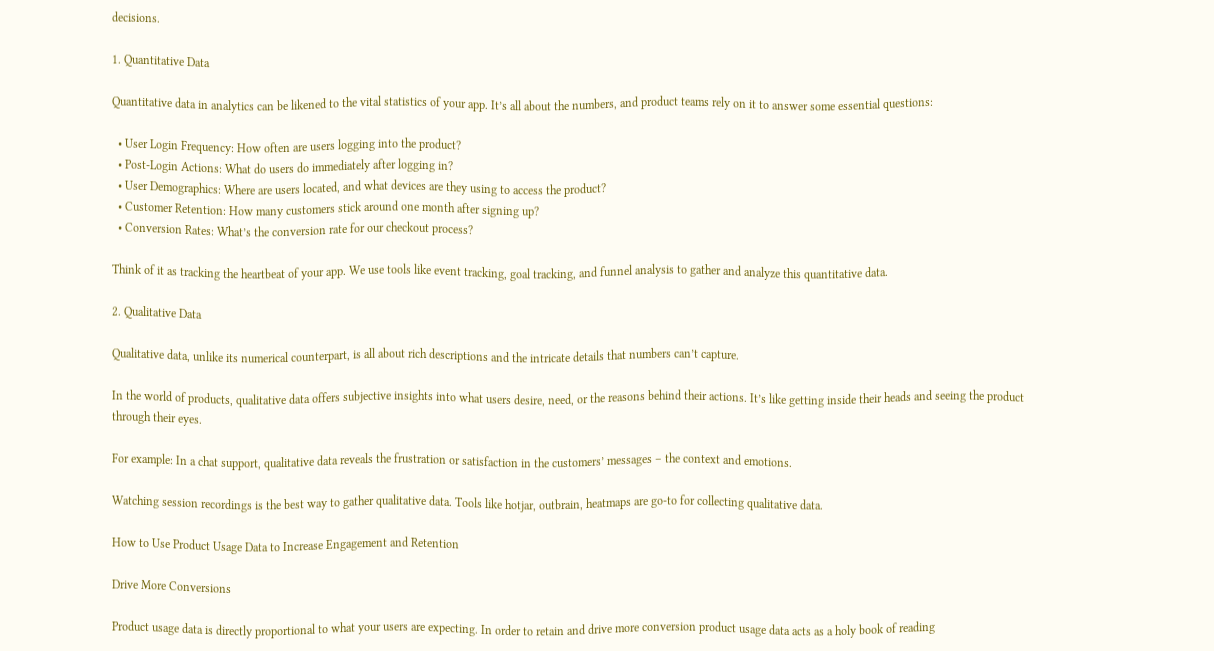decisions.

1. Quantitative Data

Quantitative data in analytics can be likened to the vital statistics of your app. It’s all about the numbers, and product teams rely on it to answer some essential questions:

  • User Login Frequency: How often are users logging into the product?
  • Post-Login Actions: What do users do immediately after logging in?
  • User Demographics: Where are users located, and what devices are they using to access the product?
  • Customer Retention: How many customers stick around one month after signing up?
  • Conversion Rates: What’s the conversion rate for our checkout process?

Think of it as tracking the heartbeat of your app. We use tools like event tracking, goal tracking, and funnel analysis to gather and analyze this quantitative data.

2. Qualitative Data

Qualitative data, unlike its numerical counterpart, is all about rich descriptions and the intricate details that numbers can’t capture.

In the world of products, qualitative data offers subjective insights into what users desire, need, or the reasons behind their actions. It’s like getting inside their heads and seeing the product through their eyes.

For example: In a chat support, qualitative data reveals the frustration or satisfaction in the customers’ messages – the context and emotions.

Watching session recordings is the best way to gather qualitative data. Tools like hotjar, outbrain, heatmaps are go-to for collecting qualitative data.

How to Use Product Usage Data to Increase Engagement and Retention

Drive More Conversions

Product usage data is directly proportional to what your users are expecting. In order to retain and drive more conversion product usage data acts as a holy book of reading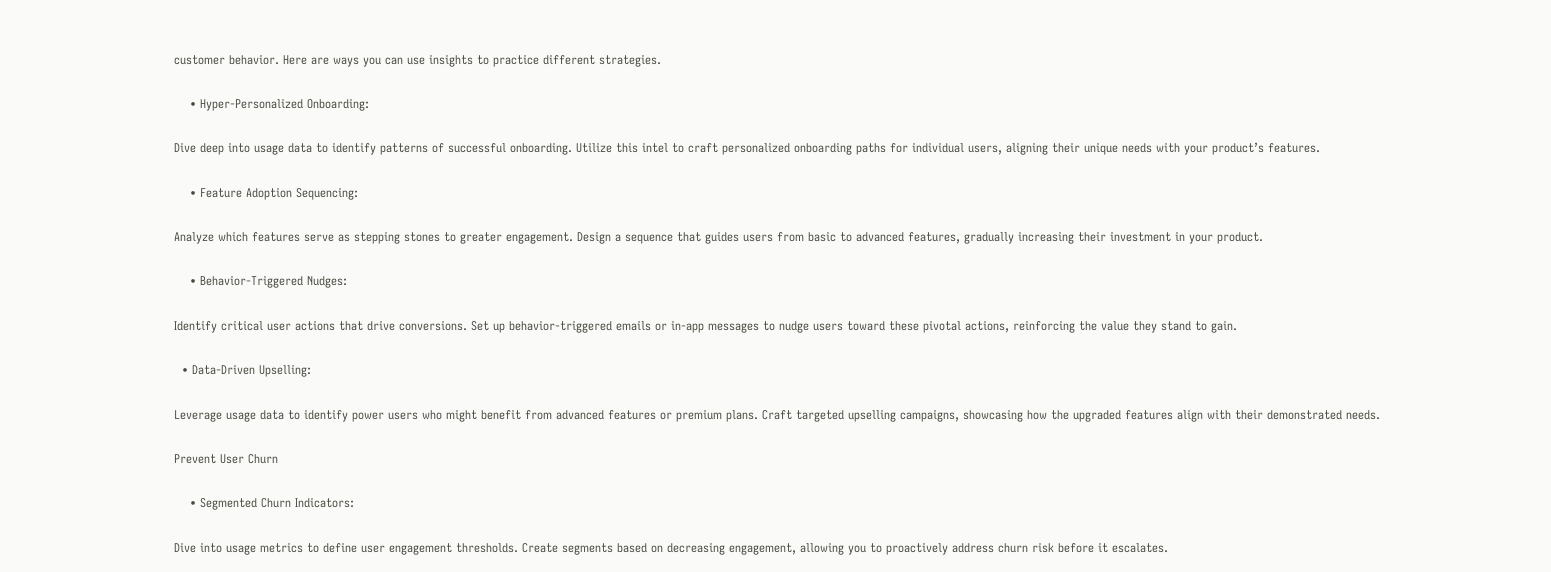customer behavior. Here are ways you can use insights to practice different strategies.

    • Hyper-Personalized Onboarding:

Dive deep into usage data to identify patterns of successful onboarding. Utilize this intel to craft personalized onboarding paths for individual users, aligning their unique needs with your product’s features.

    • Feature Adoption Sequencing:

Analyze which features serve as stepping stones to greater engagement. Design a sequence that guides users from basic to advanced features, gradually increasing their investment in your product.

    • Behavior-Triggered Nudges:

Identify critical user actions that drive conversions. Set up behavior-triggered emails or in-app messages to nudge users toward these pivotal actions, reinforcing the value they stand to gain.

  • Data-Driven Upselling:

Leverage usage data to identify power users who might benefit from advanced features or premium plans. Craft targeted upselling campaigns, showcasing how the upgraded features align with their demonstrated needs.

Prevent User Churn

    • Segmented Churn Indicators:

Dive into usage metrics to define user engagement thresholds. Create segments based on decreasing engagement, allowing you to proactively address churn risk before it escalates.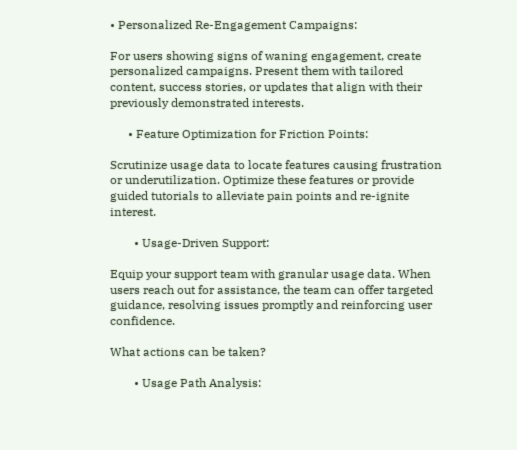• Personalized Re-Engagement Campaigns:

For users showing signs of waning engagement, create personalized campaigns. Present them with tailored content, success stories, or updates that align with their previously demonstrated interests.

      • Feature Optimization for Friction Points:

Scrutinize usage data to locate features causing frustration or underutilization. Optimize these features or provide guided tutorials to alleviate pain points and re-ignite interest.

        • Usage-Driven Support:

Equip your support team with granular usage data. When users reach out for assistance, the team can offer targeted guidance, resolving issues promptly and reinforcing user confidence.

What actions can be taken?

        • Usage Path Analysis: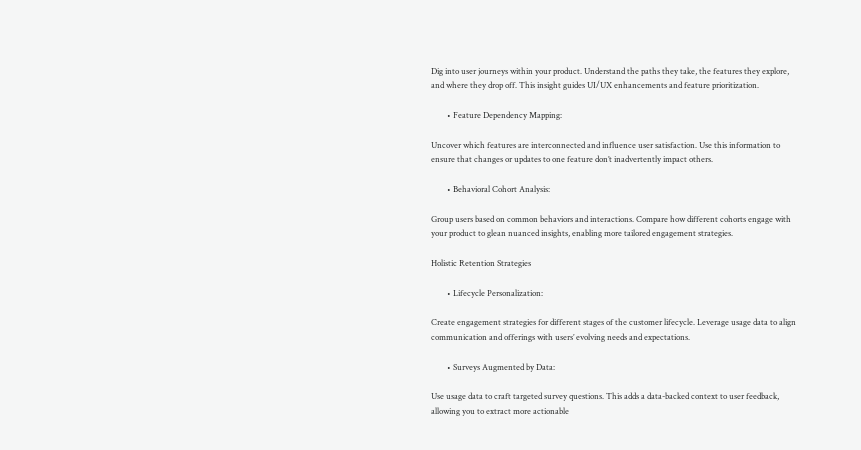Dig into user journeys within your product. Understand the paths they take, the features they explore, and where they drop off. This insight guides UI/UX enhancements and feature prioritization.

        • Feature Dependency Mapping:

Uncover which features are interconnected and influence user satisfaction. Use this information to ensure that changes or updates to one feature don’t inadvertently impact others.

        • Behavioral Cohort Analysis:

Group users based on common behaviors and interactions. Compare how different cohorts engage with your product to glean nuanced insights, enabling more tailored engagement strategies.

Holistic Retention Strategies

        • Lifecycle Personalization:

Create engagement strategies for different stages of the customer lifecycle. Leverage usage data to align communication and offerings with users’ evolving needs and expectations.

        • Surveys Augmented by Data:

Use usage data to craft targeted survey questions. This adds a data-backed context to user feedback, allowing you to extract more actionable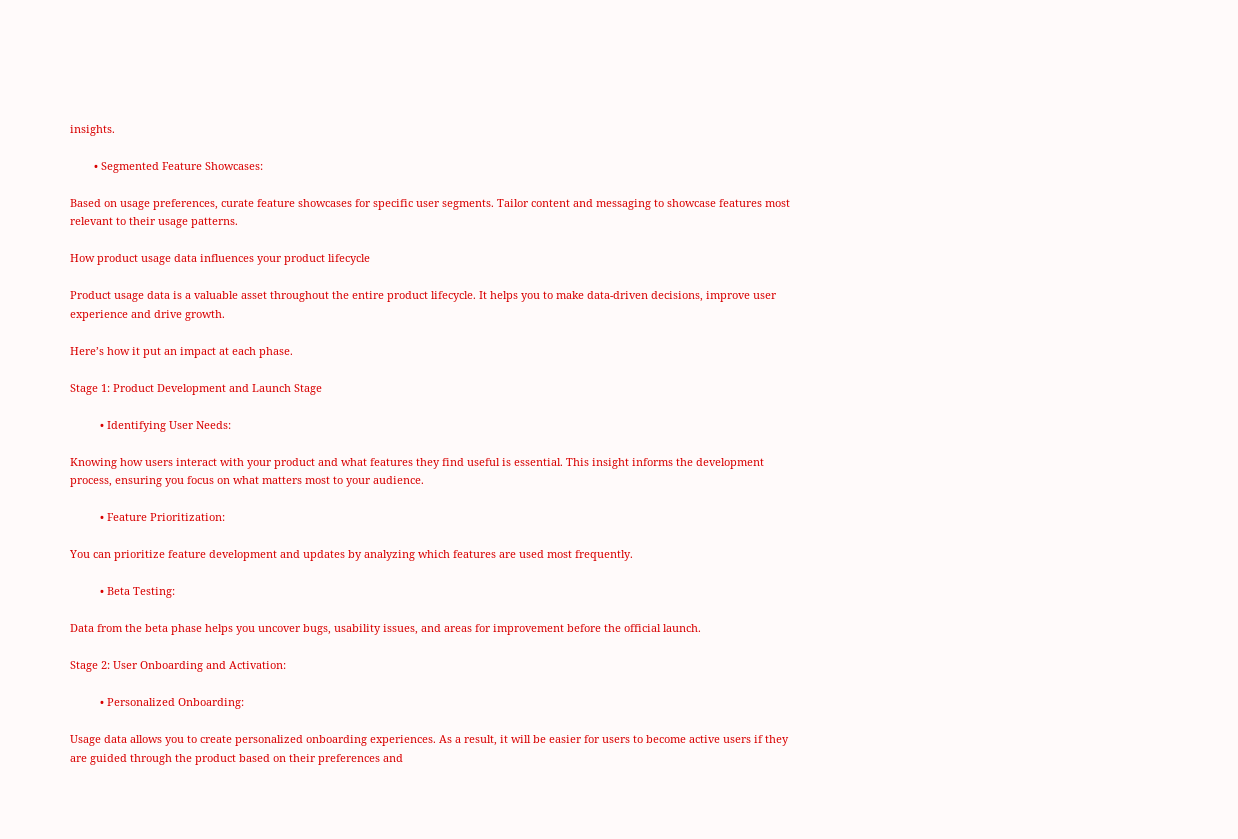insights.

        • Segmented Feature Showcases:

Based on usage preferences, curate feature showcases for specific user segments. Tailor content and messaging to showcase features most relevant to their usage patterns.

How product usage data influences your product lifecycle

Product usage data is a valuable asset throughout the entire product lifecycle. It helps you to make data-driven decisions, improve user experience and drive growth.

Here’s how it put an impact at each phase.

Stage 1: Product Development and Launch Stage

          • Identifying User Needs:

Knowing how users interact with your product and what features they find useful is essential. This insight informs the development process, ensuring you focus on what matters most to your audience.

          • Feature Prioritization:

You can prioritize feature development and updates by analyzing which features are used most frequently.

          • Beta Testing:

Data from the beta phase helps you uncover bugs, usability issues, and areas for improvement before the official launch.

Stage 2: User Onboarding and Activation:

          • Personalized Onboarding:

Usage data allows you to create personalized onboarding experiences. As a result, it will be easier for users to become active users if they are guided through the product based on their preferences and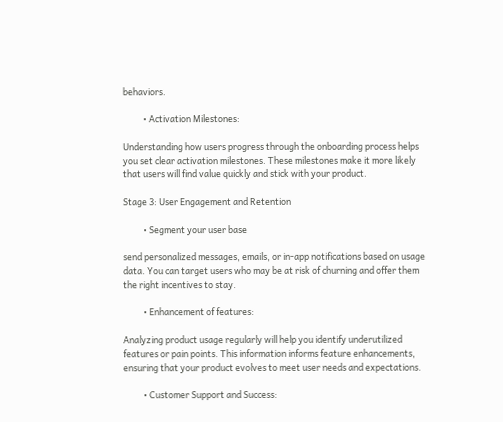behaviors.

          • Activation Milestones:

Understanding how users progress through the onboarding process helps you set clear activation milestones. These milestones make it more likely that users will find value quickly and stick with your product.

Stage 3: User Engagement and Retention

          • Segment your user base

send personalized messages, emails, or in-app notifications based on usage data. You can target users who may be at risk of churning and offer them the right incentives to stay.

          • Enhancement of features:

Analyzing product usage regularly will help you identify underutilized features or pain points. This information informs feature enhancements, ensuring that your product evolves to meet user needs and expectations.

          • Customer Support and Success: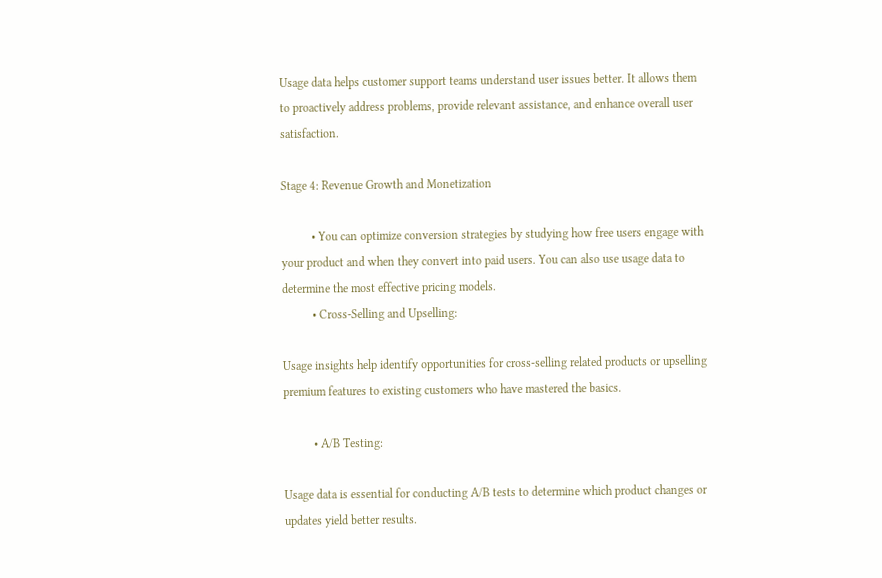Usage data helps customer support teams understand user issues better. It allows them to proactively address problems, provide relevant assistance, and enhance overall user satisfaction.

Stage 4: Revenue Growth and Monetization

          • You can optimize conversion strategies by studying how free users engage with your product and when they convert into paid users. You can also use usage data to determine the most effective pricing models.
          • Cross-Selling and Upselling:

Usage insights help identify opportunities for cross-selling related products or upselling premium features to existing customers who have mastered the basics.

          • A/B Testing:

Usage data is essential for conducting A/B tests to determine which product changes or updates yield better results.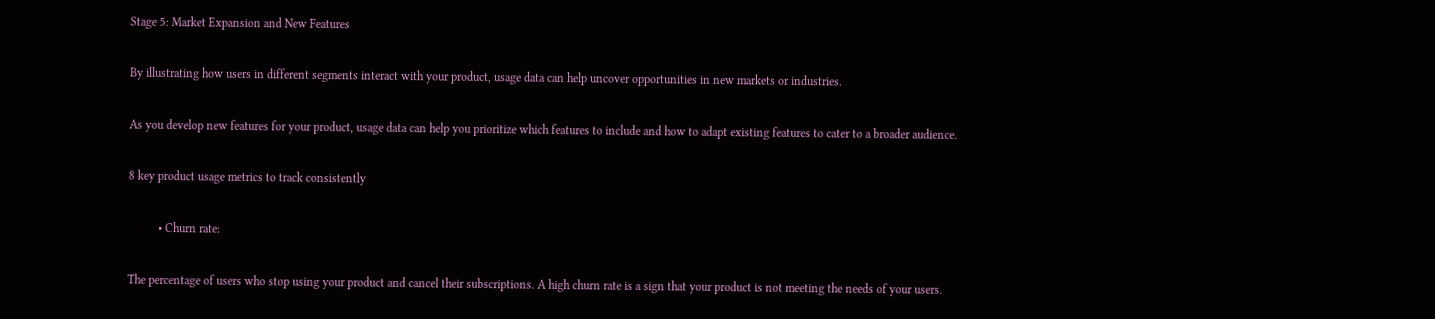Stage 5: Market Expansion and New Features

By illustrating how users in different segments interact with your product, usage data can help uncover opportunities in new markets or industries.

As you develop new features for your product, usage data can help you prioritize which features to include and how to adapt existing features to cater to a broader audience.

8 key product usage metrics to track consistently

          • Churn rate:

The percentage of users who stop using your product and cancel their subscriptions. A high churn rate is a sign that your product is not meeting the needs of your users.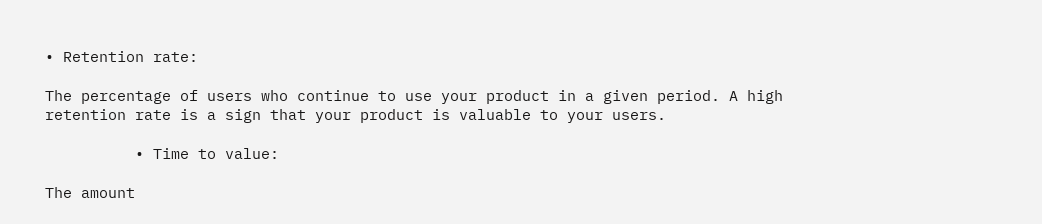• Retention rate:

The percentage of users who continue to use your product in a given period. A high retention rate is a sign that your product is valuable to your users.

          • Time to value:

The amount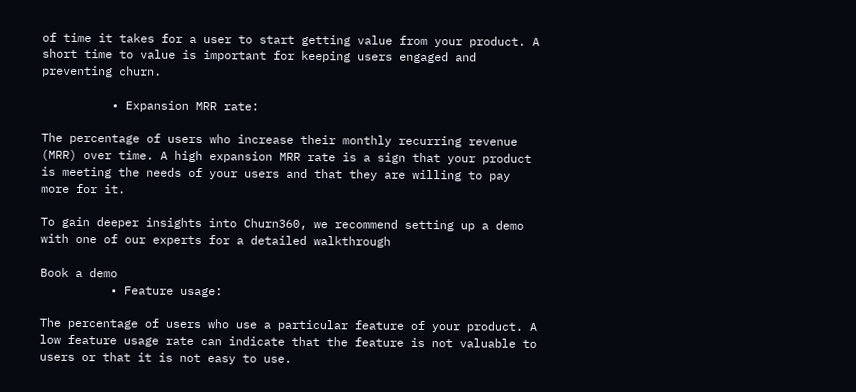of time it takes for a user to start getting value from your product. A short time to value is important for keeping users engaged and preventing churn.

          • Expansion MRR rate:

The percentage of users who increase their monthly recurring revenue (MRR) over time. A high expansion MRR rate is a sign that your product is meeting the needs of your users and that they are willing to pay more for it.

To gain deeper insights into Churn360, we recommend setting up a demo with one of our experts for a detailed walkthrough

Book a demo
          • Feature usage:

The percentage of users who use a particular feature of your product. A low feature usage rate can indicate that the feature is not valuable to users or that it is not easy to use.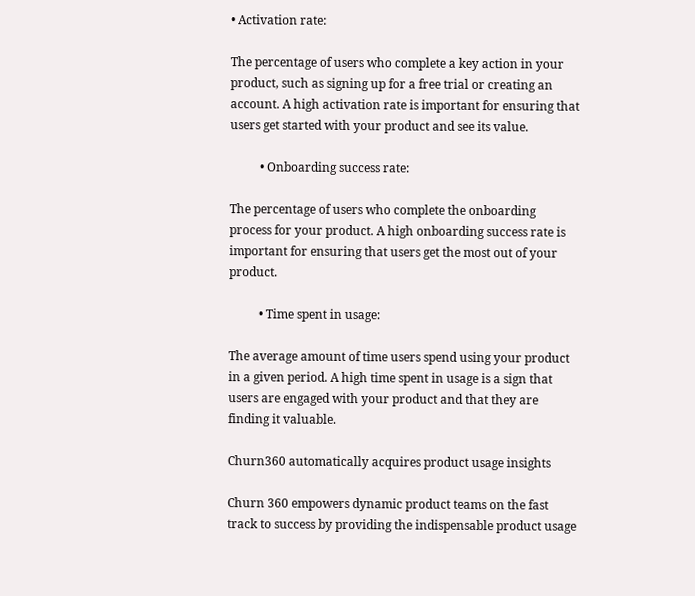• Activation rate:

The percentage of users who complete a key action in your product, such as signing up for a free trial or creating an account. A high activation rate is important for ensuring that users get started with your product and see its value.

          • Onboarding success rate:

The percentage of users who complete the onboarding process for your product. A high onboarding success rate is important for ensuring that users get the most out of your product.

          • Time spent in usage:

The average amount of time users spend using your product in a given period. A high time spent in usage is a sign that users are engaged with your product and that they are finding it valuable.

Churn360 automatically acquires product usage insights

Churn 360 empowers dynamic product teams on the fast track to success by providing the indispensable product usage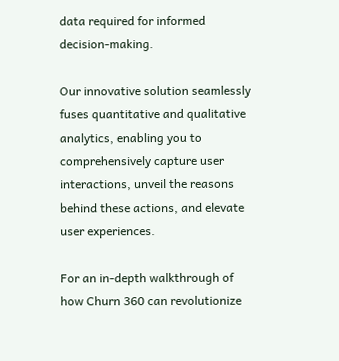data required for informed decision-making.

Our innovative solution seamlessly fuses quantitative and qualitative analytics, enabling you to comprehensively capture user interactions, unveil the reasons behind these actions, and elevate user experiences.

For an in-depth walkthrough of how Churn 360 can revolutionize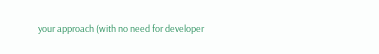your approach (with no need for developer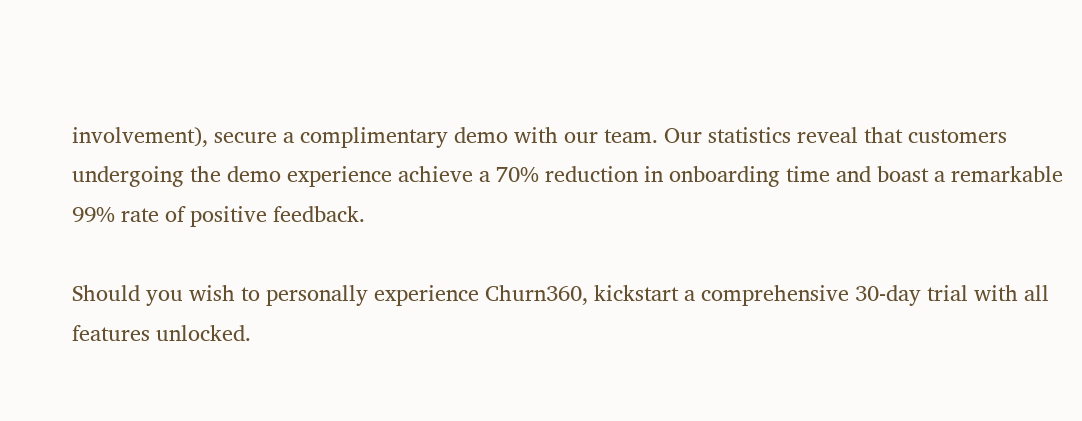involvement), secure a complimentary demo with our team. Our statistics reveal that customers undergoing the demo experience achieve a 70% reduction in onboarding time and boast a remarkable 99% rate of positive feedback.

Should you wish to personally experience Churn360, kickstart a comprehensive 30-day trial with all features unlocked.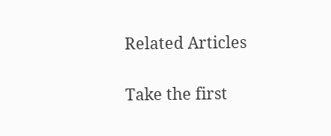Related Articles

Take the first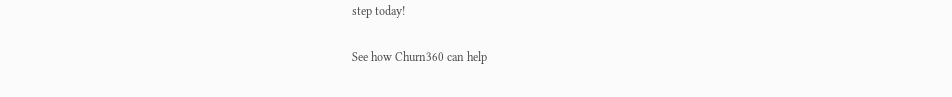step today!

See how Churn360 can help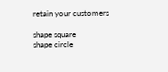retain your customers

shape square
shape circle